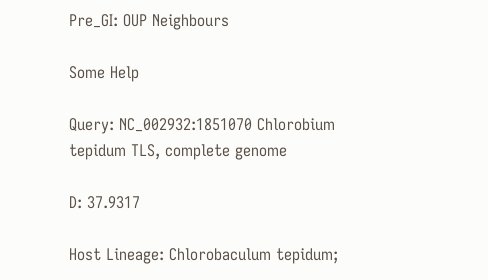Pre_GI: OUP Neighbours

Some Help

Query: NC_002932:1851070 Chlorobium tepidum TLS, complete genome

D: 37.9317

Host Lineage: Chlorobaculum tepidum;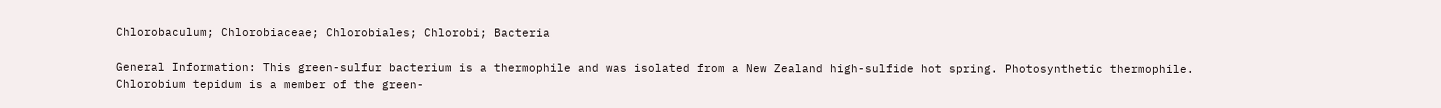Chlorobaculum; Chlorobiaceae; Chlorobiales; Chlorobi; Bacteria

General Information: This green-sulfur bacterium is a thermophile and was isolated from a New Zealand high-sulfide hot spring. Photosynthetic thermophile. Chlorobium tepidum is a member of the green-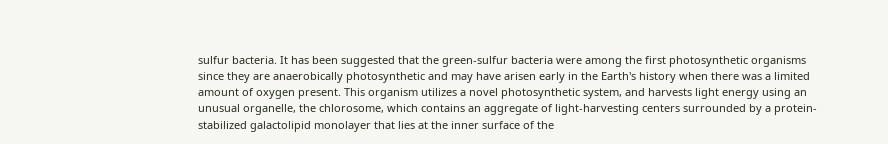sulfur bacteria. It has been suggested that the green-sulfur bacteria were among the first photosynthetic organisms since they are anaerobically photosynthetic and may have arisen early in the Earth's history when there was a limited amount of oxygen present. This organism utilizes a novel photosynthetic system, and harvests light energy using an unusual organelle, the chlorosome, which contains an aggregate of light-harvesting centers surrounded by a protein-stabilized galactolipid monolayer that lies at the inner surface of the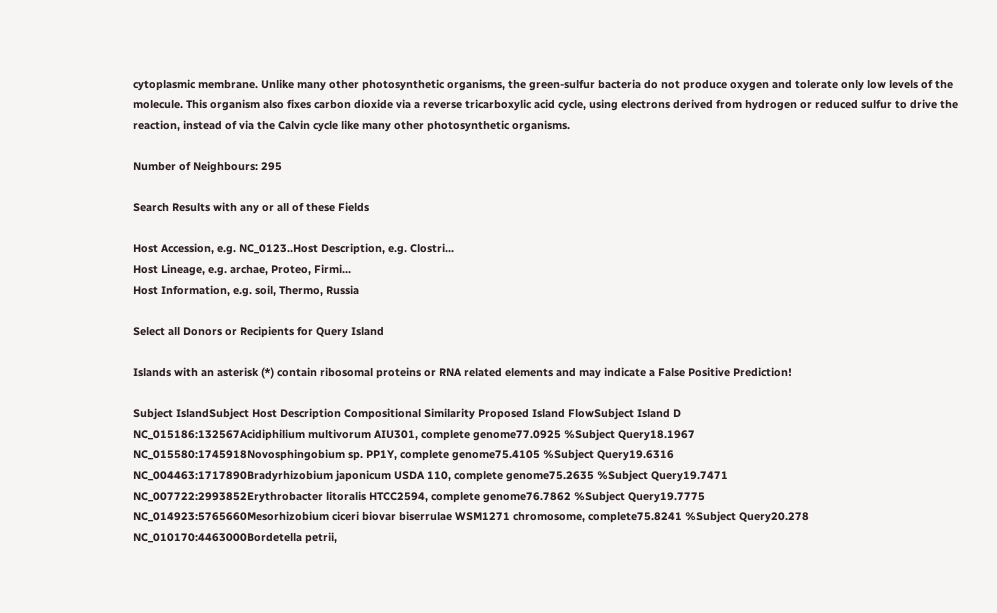cytoplasmic membrane. Unlike many other photosynthetic organisms, the green-sulfur bacteria do not produce oxygen and tolerate only low levels of the molecule. This organism also fixes carbon dioxide via a reverse tricarboxylic acid cycle, using electrons derived from hydrogen or reduced sulfur to drive the reaction, instead of via the Calvin cycle like many other photosynthetic organisms.

Number of Neighbours: 295

Search Results with any or all of these Fields

Host Accession, e.g. NC_0123..Host Description, e.g. Clostri...
Host Lineage, e.g. archae, Proteo, Firmi...
Host Information, e.g. soil, Thermo, Russia

Select all Donors or Recipients for Query Island

Islands with an asterisk (*) contain ribosomal proteins or RNA related elements and may indicate a False Positive Prediction!

Subject IslandSubject Host Description Compositional Similarity Proposed Island FlowSubject Island D
NC_015186:132567Acidiphilium multivorum AIU301, complete genome77.0925 %Subject Query18.1967
NC_015580:1745918Novosphingobium sp. PP1Y, complete genome75.4105 %Subject Query19.6316
NC_004463:1717890Bradyrhizobium japonicum USDA 110, complete genome75.2635 %Subject Query19.7471
NC_007722:2993852Erythrobacter litoralis HTCC2594, complete genome76.7862 %Subject Query19.7775
NC_014923:5765660Mesorhizobium ciceri biovar biserrulae WSM1271 chromosome, complete75.8241 %Subject Query20.278
NC_010170:4463000Bordetella petrii,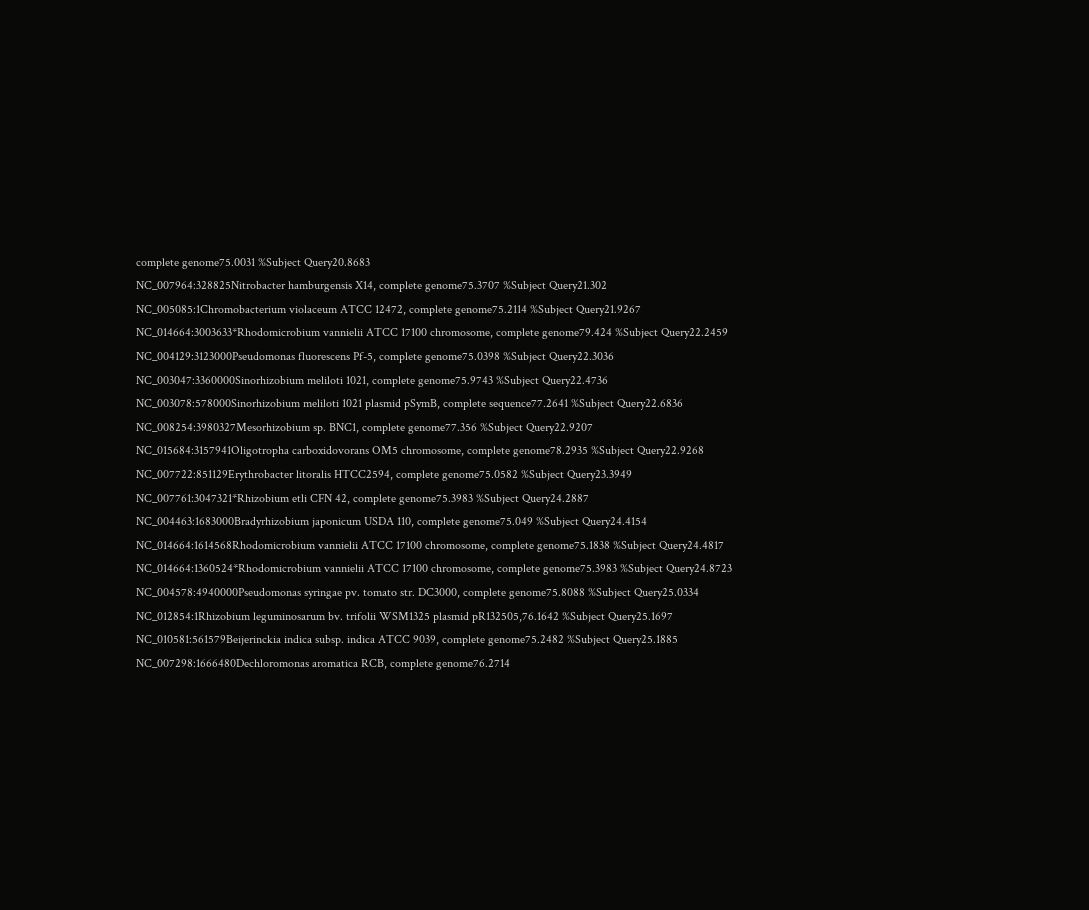complete genome75.0031 %Subject Query20.8683
NC_007964:328825Nitrobacter hamburgensis X14, complete genome75.3707 %Subject Query21.302
NC_005085:1Chromobacterium violaceum ATCC 12472, complete genome75.2114 %Subject Query21.9267
NC_014664:3003633*Rhodomicrobium vannielii ATCC 17100 chromosome, complete genome79.424 %Subject Query22.2459
NC_004129:3123000Pseudomonas fluorescens Pf-5, complete genome75.0398 %Subject Query22.3036
NC_003047:3360000Sinorhizobium meliloti 1021, complete genome75.9743 %Subject Query22.4736
NC_003078:578000Sinorhizobium meliloti 1021 plasmid pSymB, complete sequence77.2641 %Subject Query22.6836
NC_008254:3980327Mesorhizobium sp. BNC1, complete genome77.356 %Subject Query22.9207
NC_015684:3157941Oligotropha carboxidovorans OM5 chromosome, complete genome78.2935 %Subject Query22.9268
NC_007722:851129Erythrobacter litoralis HTCC2594, complete genome75.0582 %Subject Query23.3949
NC_007761:3047321*Rhizobium etli CFN 42, complete genome75.3983 %Subject Query24.2887
NC_004463:1683000Bradyrhizobium japonicum USDA 110, complete genome75.049 %Subject Query24.4154
NC_014664:1614568Rhodomicrobium vannielii ATCC 17100 chromosome, complete genome75.1838 %Subject Query24.4817
NC_014664:1360524*Rhodomicrobium vannielii ATCC 17100 chromosome, complete genome75.3983 %Subject Query24.8723
NC_004578:4940000Pseudomonas syringae pv. tomato str. DC3000, complete genome75.8088 %Subject Query25.0334
NC_012854:1Rhizobium leguminosarum bv. trifolii WSM1325 plasmid pR132505,76.1642 %Subject Query25.1697
NC_010581:561579Beijerinckia indica subsp. indica ATCC 9039, complete genome75.2482 %Subject Query25.1885
NC_007298:1666480Dechloromonas aromatica RCB, complete genome76.2714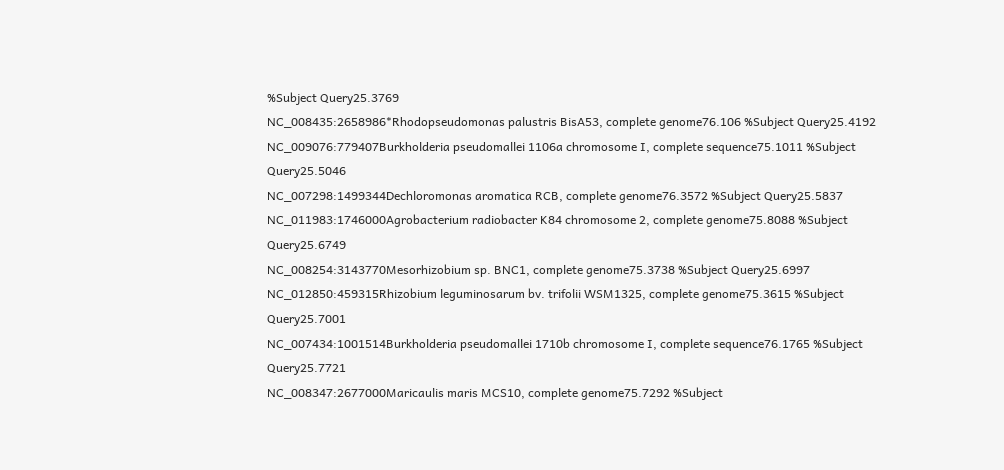%Subject Query25.3769
NC_008435:2658986*Rhodopseudomonas palustris BisA53, complete genome76.106 %Subject Query25.4192
NC_009076:779407Burkholderia pseudomallei 1106a chromosome I, complete sequence75.1011 %Subject Query25.5046
NC_007298:1499344Dechloromonas aromatica RCB, complete genome76.3572 %Subject Query25.5837
NC_011983:1746000Agrobacterium radiobacter K84 chromosome 2, complete genome75.8088 %Subject Query25.6749
NC_008254:3143770Mesorhizobium sp. BNC1, complete genome75.3738 %Subject Query25.6997
NC_012850:459315Rhizobium leguminosarum bv. trifolii WSM1325, complete genome75.3615 %Subject Query25.7001
NC_007434:1001514Burkholderia pseudomallei 1710b chromosome I, complete sequence76.1765 %Subject Query25.7721
NC_008347:2677000Maricaulis maris MCS10, complete genome75.7292 %Subject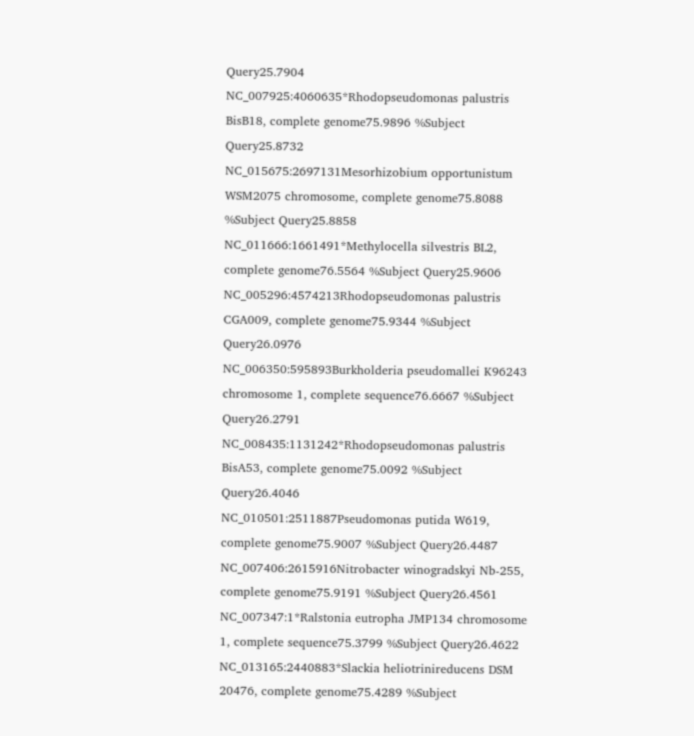Query25.7904
NC_007925:4060635*Rhodopseudomonas palustris BisB18, complete genome75.9896 %Subject Query25.8732
NC_015675:2697131Mesorhizobium opportunistum WSM2075 chromosome, complete genome75.8088 %Subject Query25.8858
NC_011666:1661491*Methylocella silvestris BL2, complete genome76.5564 %Subject Query25.9606
NC_005296:4574213Rhodopseudomonas palustris CGA009, complete genome75.9344 %Subject Query26.0976
NC_006350:595893Burkholderia pseudomallei K96243 chromosome 1, complete sequence76.6667 %Subject Query26.2791
NC_008435:1131242*Rhodopseudomonas palustris BisA53, complete genome75.0092 %Subject Query26.4046
NC_010501:2511887Pseudomonas putida W619, complete genome75.9007 %Subject Query26.4487
NC_007406:2615916Nitrobacter winogradskyi Nb-255, complete genome75.9191 %Subject Query26.4561
NC_007347:1*Ralstonia eutropha JMP134 chromosome 1, complete sequence75.3799 %Subject Query26.4622
NC_013165:2440883*Slackia heliotrinireducens DSM 20476, complete genome75.4289 %Subject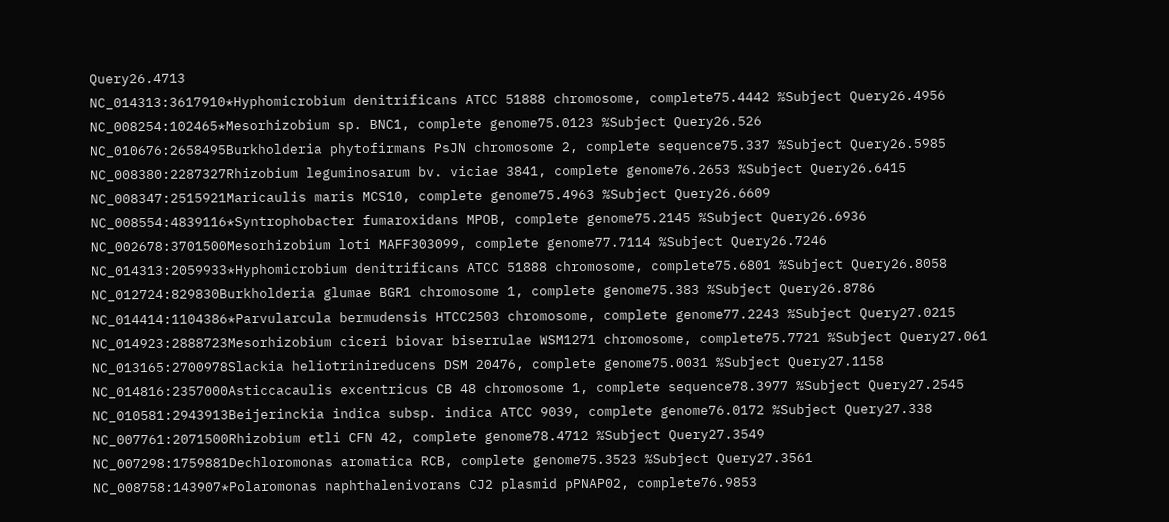Query26.4713
NC_014313:3617910*Hyphomicrobium denitrificans ATCC 51888 chromosome, complete75.4442 %Subject Query26.4956
NC_008254:102465*Mesorhizobium sp. BNC1, complete genome75.0123 %Subject Query26.526
NC_010676:2658495Burkholderia phytofirmans PsJN chromosome 2, complete sequence75.337 %Subject Query26.5985
NC_008380:2287327Rhizobium leguminosarum bv. viciae 3841, complete genome76.2653 %Subject Query26.6415
NC_008347:2515921Maricaulis maris MCS10, complete genome75.4963 %Subject Query26.6609
NC_008554:4839116*Syntrophobacter fumaroxidans MPOB, complete genome75.2145 %Subject Query26.6936
NC_002678:3701500Mesorhizobium loti MAFF303099, complete genome77.7114 %Subject Query26.7246
NC_014313:2059933*Hyphomicrobium denitrificans ATCC 51888 chromosome, complete75.6801 %Subject Query26.8058
NC_012724:829830Burkholderia glumae BGR1 chromosome 1, complete genome75.383 %Subject Query26.8786
NC_014414:1104386*Parvularcula bermudensis HTCC2503 chromosome, complete genome77.2243 %Subject Query27.0215
NC_014923:2888723Mesorhizobium ciceri biovar biserrulae WSM1271 chromosome, complete75.7721 %Subject Query27.061
NC_013165:2700978Slackia heliotrinireducens DSM 20476, complete genome75.0031 %Subject Query27.1158
NC_014816:2357000Asticcacaulis excentricus CB 48 chromosome 1, complete sequence78.3977 %Subject Query27.2545
NC_010581:2943913Beijerinckia indica subsp. indica ATCC 9039, complete genome76.0172 %Subject Query27.338
NC_007761:2071500Rhizobium etli CFN 42, complete genome78.4712 %Subject Query27.3549
NC_007298:1759881Dechloromonas aromatica RCB, complete genome75.3523 %Subject Query27.3561
NC_008758:143907*Polaromonas naphthalenivorans CJ2 plasmid pPNAP02, complete76.9853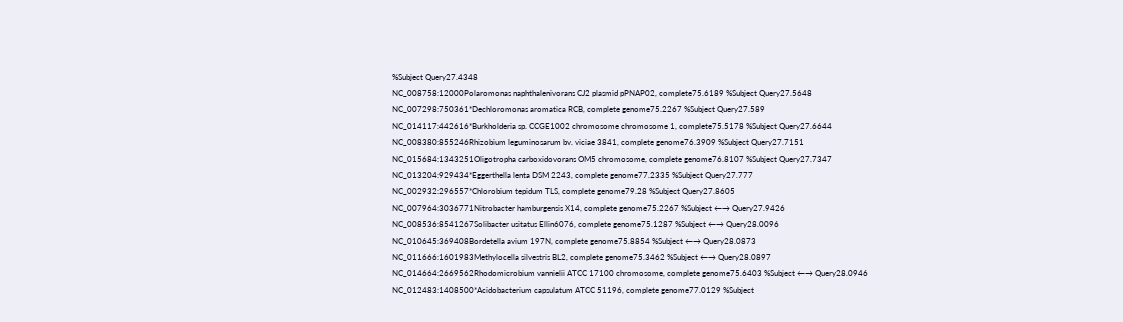%Subject Query27.4348
NC_008758:12000Polaromonas naphthalenivorans CJ2 plasmid pPNAP02, complete75.6189 %Subject Query27.5648
NC_007298:750361*Dechloromonas aromatica RCB, complete genome75.2267 %Subject Query27.589
NC_014117:442616*Burkholderia sp. CCGE1002 chromosome chromosome 1, complete75.5178 %Subject Query27.6644
NC_008380:855246Rhizobium leguminosarum bv. viciae 3841, complete genome76.3909 %Subject Query27.7151
NC_015684:1343251Oligotropha carboxidovorans OM5 chromosome, complete genome76.8107 %Subject Query27.7347
NC_013204:929434*Eggerthella lenta DSM 2243, complete genome77.2335 %Subject Query27.777
NC_002932:296557*Chlorobium tepidum TLS, complete genome79.28 %Subject Query27.8605
NC_007964:3036771Nitrobacter hamburgensis X14, complete genome75.2267 %Subject ←→ Query27.9426
NC_008536:8541267Solibacter usitatus Ellin6076, complete genome75.1287 %Subject ←→ Query28.0096
NC_010645:369408Bordetella avium 197N, complete genome75.8854 %Subject ←→ Query28.0873
NC_011666:1601983Methylocella silvestris BL2, complete genome75.3462 %Subject ←→ Query28.0897
NC_014664:2669562Rhodomicrobium vannielii ATCC 17100 chromosome, complete genome75.6403 %Subject ←→ Query28.0946
NC_012483:1408500*Acidobacterium capsulatum ATCC 51196, complete genome77.0129 %Subject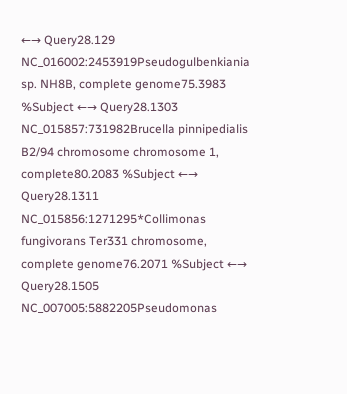←→ Query28.129
NC_016002:2453919Pseudogulbenkiania sp. NH8B, complete genome75.3983 %Subject ←→ Query28.1303
NC_015857:731982Brucella pinnipedialis B2/94 chromosome chromosome 1, complete80.2083 %Subject ←→ Query28.1311
NC_015856:1271295*Collimonas fungivorans Ter331 chromosome, complete genome76.2071 %Subject ←→ Query28.1505
NC_007005:5882205Pseudomonas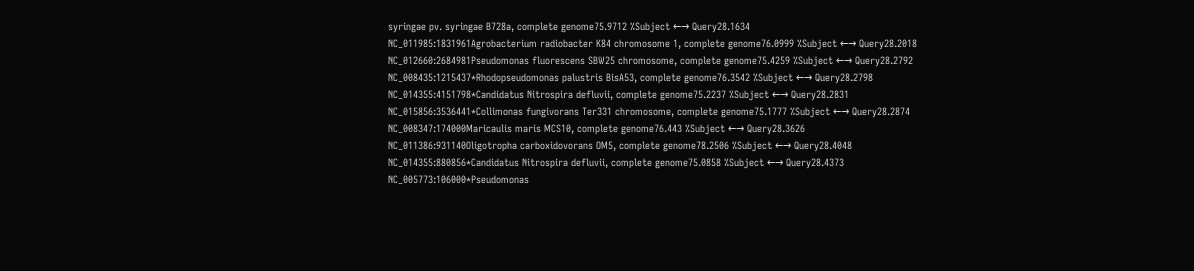syringae pv. syringae B728a, complete genome75.9712 %Subject ←→ Query28.1634
NC_011985:1831961Agrobacterium radiobacter K84 chromosome 1, complete genome76.0999 %Subject ←→ Query28.2018
NC_012660:2684981Pseudomonas fluorescens SBW25 chromosome, complete genome75.4259 %Subject ←→ Query28.2792
NC_008435:1215437*Rhodopseudomonas palustris BisA53, complete genome76.3542 %Subject ←→ Query28.2798
NC_014355:4151798*Candidatus Nitrospira defluvii, complete genome75.2237 %Subject ←→ Query28.2831
NC_015856:3536441*Collimonas fungivorans Ter331 chromosome, complete genome75.1777 %Subject ←→ Query28.2874
NC_008347:174000Maricaulis maris MCS10, complete genome76.443 %Subject ←→ Query28.3626
NC_011386:931140Oligotropha carboxidovorans OM5, complete genome78.2506 %Subject ←→ Query28.4048
NC_014355:880856*Candidatus Nitrospira defluvii, complete genome75.0858 %Subject ←→ Query28.4373
NC_005773:106000*Pseudomonas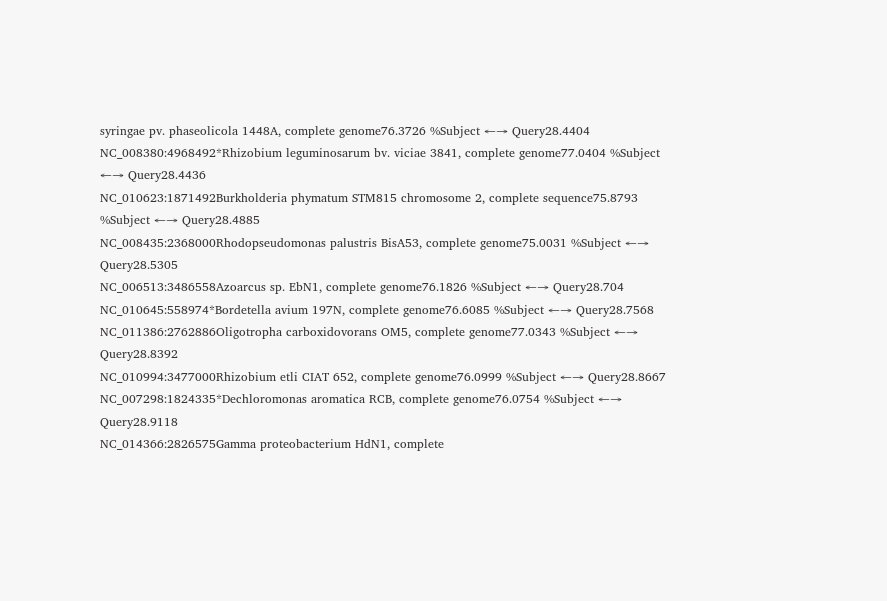syringae pv. phaseolicola 1448A, complete genome76.3726 %Subject ←→ Query28.4404
NC_008380:4968492*Rhizobium leguminosarum bv. viciae 3841, complete genome77.0404 %Subject ←→ Query28.4436
NC_010623:1871492Burkholderia phymatum STM815 chromosome 2, complete sequence75.8793 %Subject ←→ Query28.4885
NC_008435:2368000Rhodopseudomonas palustris BisA53, complete genome75.0031 %Subject ←→ Query28.5305
NC_006513:3486558Azoarcus sp. EbN1, complete genome76.1826 %Subject ←→ Query28.704
NC_010645:558974*Bordetella avium 197N, complete genome76.6085 %Subject ←→ Query28.7568
NC_011386:2762886Oligotropha carboxidovorans OM5, complete genome77.0343 %Subject ←→ Query28.8392
NC_010994:3477000Rhizobium etli CIAT 652, complete genome76.0999 %Subject ←→ Query28.8667
NC_007298:1824335*Dechloromonas aromatica RCB, complete genome76.0754 %Subject ←→ Query28.9118
NC_014366:2826575Gamma proteobacterium HdN1, complete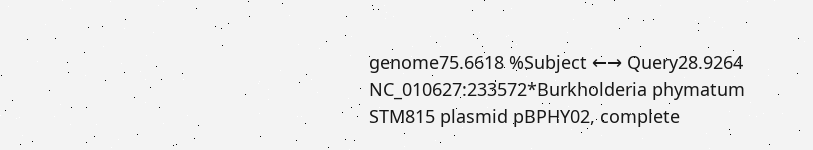genome75.6618 %Subject ←→ Query28.9264
NC_010627:233572*Burkholderia phymatum STM815 plasmid pBPHY02, complete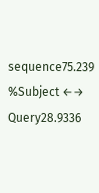sequence75.239 %Subject ←→ Query28.9336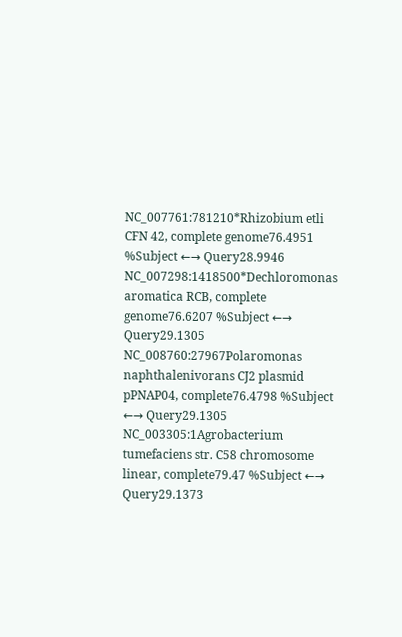NC_007761:781210*Rhizobium etli CFN 42, complete genome76.4951 %Subject ←→ Query28.9946
NC_007298:1418500*Dechloromonas aromatica RCB, complete genome76.6207 %Subject ←→ Query29.1305
NC_008760:27967Polaromonas naphthalenivorans CJ2 plasmid pPNAP04, complete76.4798 %Subject ←→ Query29.1305
NC_003305:1Agrobacterium tumefaciens str. C58 chromosome linear, complete79.47 %Subject ←→ Query29.1373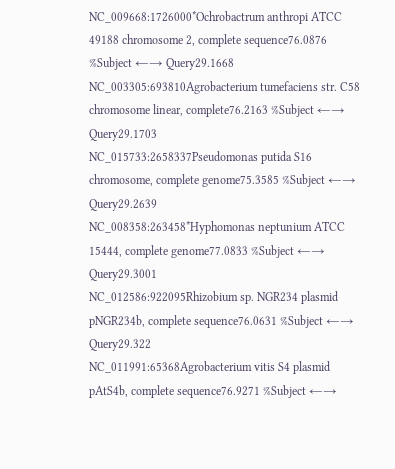NC_009668:1726000*Ochrobactrum anthropi ATCC 49188 chromosome 2, complete sequence76.0876 %Subject ←→ Query29.1668
NC_003305:693810Agrobacterium tumefaciens str. C58 chromosome linear, complete76.2163 %Subject ←→ Query29.1703
NC_015733:2658337Pseudomonas putida S16 chromosome, complete genome75.3585 %Subject ←→ Query29.2639
NC_008358:263458*Hyphomonas neptunium ATCC 15444, complete genome77.0833 %Subject ←→ Query29.3001
NC_012586:922095Rhizobium sp. NGR234 plasmid pNGR234b, complete sequence76.0631 %Subject ←→ Query29.322
NC_011991:65368Agrobacterium vitis S4 plasmid pAtS4b, complete sequence76.9271 %Subject ←→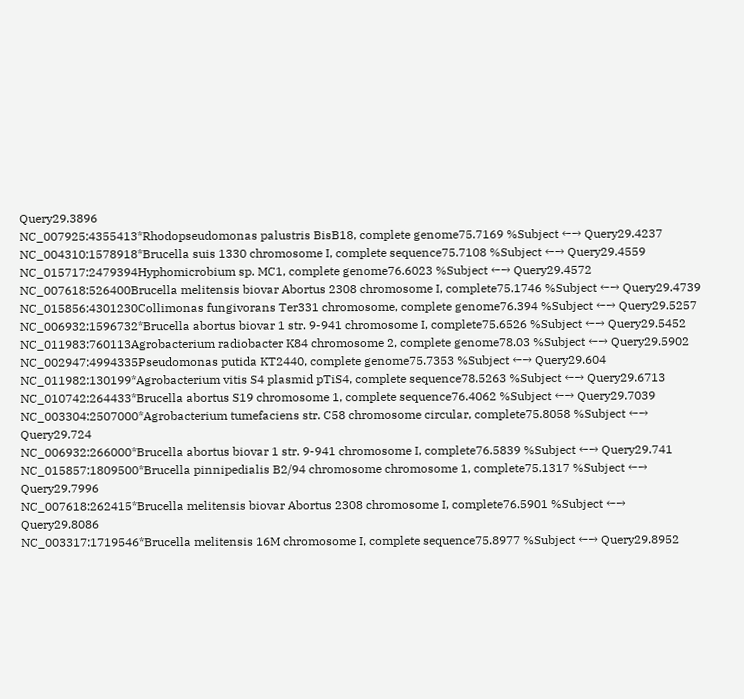Query29.3896
NC_007925:4355413*Rhodopseudomonas palustris BisB18, complete genome75.7169 %Subject ←→ Query29.4237
NC_004310:1578918*Brucella suis 1330 chromosome I, complete sequence75.7108 %Subject ←→ Query29.4559
NC_015717:2479394Hyphomicrobium sp. MC1, complete genome76.6023 %Subject ←→ Query29.4572
NC_007618:526400Brucella melitensis biovar Abortus 2308 chromosome I, complete75.1746 %Subject ←→ Query29.4739
NC_015856:4301230Collimonas fungivorans Ter331 chromosome, complete genome76.394 %Subject ←→ Query29.5257
NC_006932:1596732*Brucella abortus biovar 1 str. 9-941 chromosome I, complete75.6526 %Subject ←→ Query29.5452
NC_011983:760113Agrobacterium radiobacter K84 chromosome 2, complete genome78.03 %Subject ←→ Query29.5902
NC_002947:4994335Pseudomonas putida KT2440, complete genome75.7353 %Subject ←→ Query29.604
NC_011982:130199*Agrobacterium vitis S4 plasmid pTiS4, complete sequence78.5263 %Subject ←→ Query29.6713
NC_010742:264433*Brucella abortus S19 chromosome 1, complete sequence76.4062 %Subject ←→ Query29.7039
NC_003304:2507000*Agrobacterium tumefaciens str. C58 chromosome circular, complete75.8058 %Subject ←→ Query29.724
NC_006932:266000*Brucella abortus biovar 1 str. 9-941 chromosome I, complete76.5839 %Subject ←→ Query29.741
NC_015857:1809500*Brucella pinnipedialis B2/94 chromosome chromosome 1, complete75.1317 %Subject ←→ Query29.7996
NC_007618:262415*Brucella melitensis biovar Abortus 2308 chromosome I, complete76.5901 %Subject ←→ Query29.8086
NC_003317:1719546*Brucella melitensis 16M chromosome I, complete sequence75.8977 %Subject ←→ Query29.8952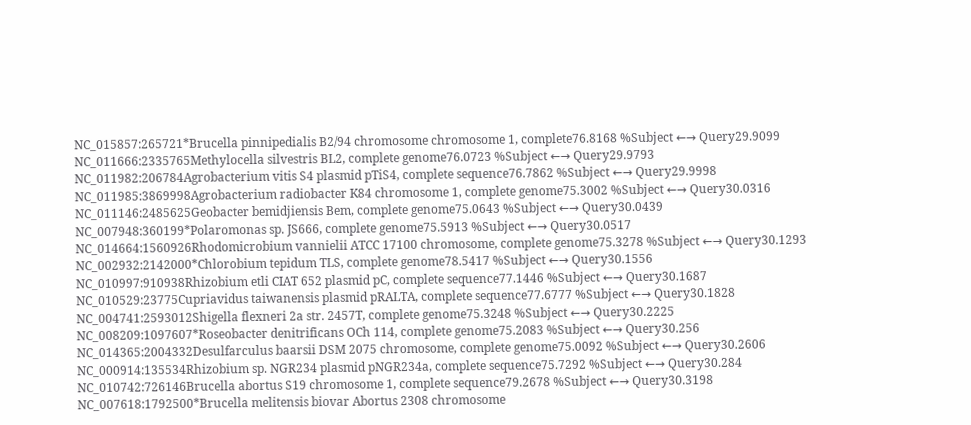NC_015857:265721*Brucella pinnipedialis B2/94 chromosome chromosome 1, complete76.8168 %Subject ←→ Query29.9099
NC_011666:2335765Methylocella silvestris BL2, complete genome76.0723 %Subject ←→ Query29.9793
NC_011982:206784Agrobacterium vitis S4 plasmid pTiS4, complete sequence76.7862 %Subject ←→ Query29.9998
NC_011985:3869998Agrobacterium radiobacter K84 chromosome 1, complete genome75.3002 %Subject ←→ Query30.0316
NC_011146:2485625Geobacter bemidjiensis Bem, complete genome75.0643 %Subject ←→ Query30.0439
NC_007948:360199*Polaromonas sp. JS666, complete genome75.5913 %Subject ←→ Query30.0517
NC_014664:1560926Rhodomicrobium vannielii ATCC 17100 chromosome, complete genome75.3278 %Subject ←→ Query30.1293
NC_002932:2142000*Chlorobium tepidum TLS, complete genome78.5417 %Subject ←→ Query30.1556
NC_010997:910938Rhizobium etli CIAT 652 plasmid pC, complete sequence77.1446 %Subject ←→ Query30.1687
NC_010529:23775Cupriavidus taiwanensis plasmid pRALTA, complete sequence77.6777 %Subject ←→ Query30.1828
NC_004741:2593012Shigella flexneri 2a str. 2457T, complete genome75.3248 %Subject ←→ Query30.2225
NC_008209:1097607*Roseobacter denitrificans OCh 114, complete genome75.2083 %Subject ←→ Query30.256
NC_014365:2004332Desulfarculus baarsii DSM 2075 chromosome, complete genome75.0092 %Subject ←→ Query30.2606
NC_000914:135534Rhizobium sp. NGR234 plasmid pNGR234a, complete sequence75.7292 %Subject ←→ Query30.284
NC_010742:726146Brucella abortus S19 chromosome 1, complete sequence79.2678 %Subject ←→ Query30.3198
NC_007618:1792500*Brucella melitensis biovar Abortus 2308 chromosome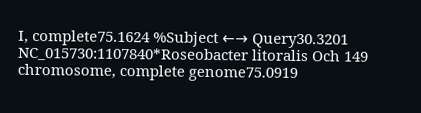I, complete75.1624 %Subject ←→ Query30.3201
NC_015730:1107840*Roseobacter litoralis Och 149 chromosome, complete genome75.0919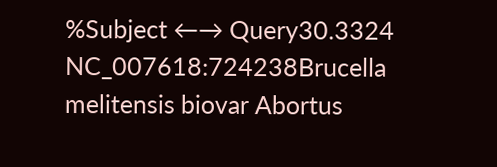%Subject ←→ Query30.3324
NC_007618:724238Brucella melitensis biovar Abortus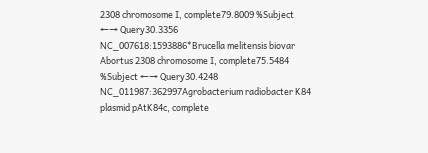2308 chromosome I, complete79.8009 %Subject ←→ Query30.3356
NC_007618:1593886*Brucella melitensis biovar Abortus 2308 chromosome I, complete75.5484 %Subject ←→ Query30.4248
NC_011987:362997Agrobacterium radiobacter K84 plasmid pAtK84c, complete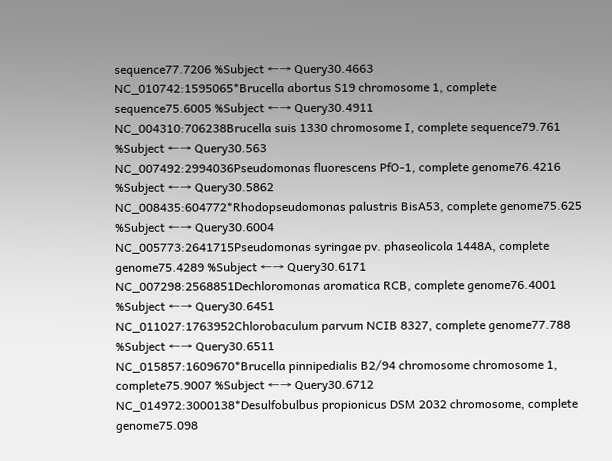sequence77.7206 %Subject ←→ Query30.4663
NC_010742:1595065*Brucella abortus S19 chromosome 1, complete sequence75.6005 %Subject ←→ Query30.4911
NC_004310:706238Brucella suis 1330 chromosome I, complete sequence79.761 %Subject ←→ Query30.563
NC_007492:2994036Pseudomonas fluorescens PfO-1, complete genome76.4216 %Subject ←→ Query30.5862
NC_008435:604772*Rhodopseudomonas palustris BisA53, complete genome75.625 %Subject ←→ Query30.6004
NC_005773:2641715Pseudomonas syringae pv. phaseolicola 1448A, complete genome75.4289 %Subject ←→ Query30.6171
NC_007298:2568851Dechloromonas aromatica RCB, complete genome76.4001 %Subject ←→ Query30.6451
NC_011027:1763952Chlorobaculum parvum NCIB 8327, complete genome77.788 %Subject ←→ Query30.6511
NC_015857:1609670*Brucella pinnipedialis B2/94 chromosome chromosome 1, complete75.9007 %Subject ←→ Query30.6712
NC_014972:3000138*Desulfobulbus propionicus DSM 2032 chromosome, complete genome75.098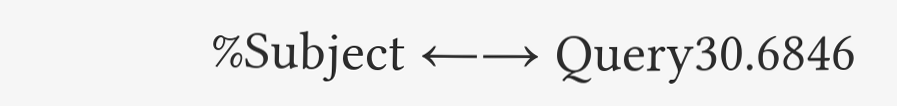%Subject ←→ Query30.6846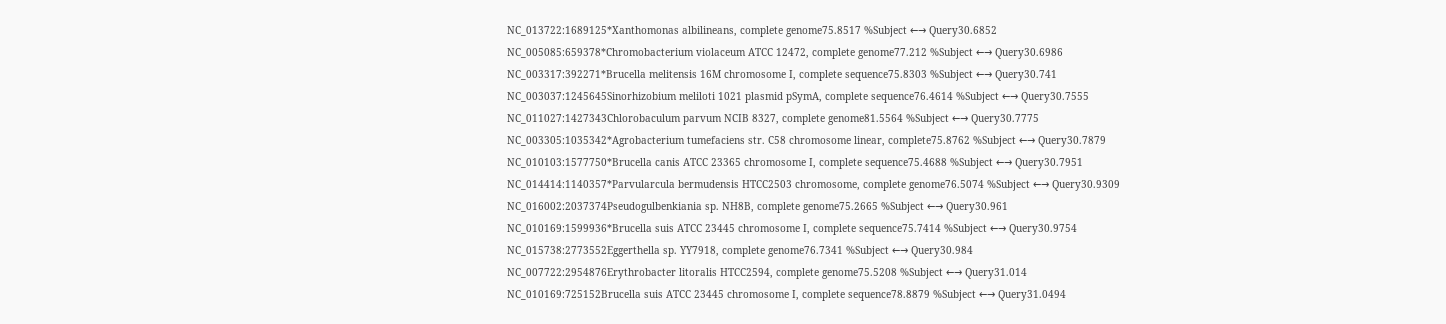NC_013722:1689125*Xanthomonas albilineans, complete genome75.8517 %Subject ←→ Query30.6852
NC_005085:659378*Chromobacterium violaceum ATCC 12472, complete genome77.212 %Subject ←→ Query30.6986
NC_003317:392271*Brucella melitensis 16M chromosome I, complete sequence75.8303 %Subject ←→ Query30.741
NC_003037:1245645Sinorhizobium meliloti 1021 plasmid pSymA, complete sequence76.4614 %Subject ←→ Query30.7555
NC_011027:1427343Chlorobaculum parvum NCIB 8327, complete genome81.5564 %Subject ←→ Query30.7775
NC_003305:1035342*Agrobacterium tumefaciens str. C58 chromosome linear, complete75.8762 %Subject ←→ Query30.7879
NC_010103:1577750*Brucella canis ATCC 23365 chromosome I, complete sequence75.4688 %Subject ←→ Query30.7951
NC_014414:1140357*Parvularcula bermudensis HTCC2503 chromosome, complete genome76.5074 %Subject ←→ Query30.9309
NC_016002:2037374Pseudogulbenkiania sp. NH8B, complete genome75.2665 %Subject ←→ Query30.961
NC_010169:1599936*Brucella suis ATCC 23445 chromosome I, complete sequence75.7414 %Subject ←→ Query30.9754
NC_015738:2773552Eggerthella sp. YY7918, complete genome76.7341 %Subject ←→ Query30.984
NC_007722:2954876Erythrobacter litoralis HTCC2594, complete genome75.5208 %Subject ←→ Query31.014
NC_010169:725152Brucella suis ATCC 23445 chromosome I, complete sequence78.8879 %Subject ←→ Query31.0494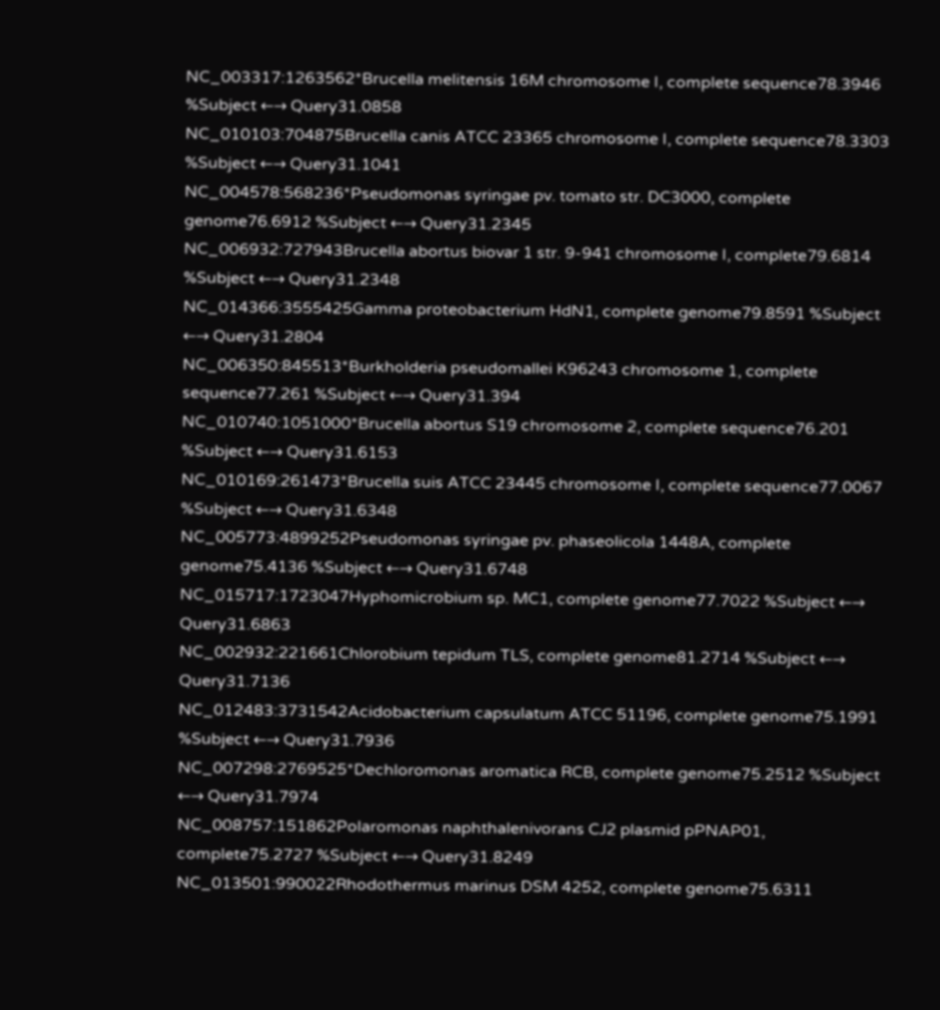NC_003317:1263562*Brucella melitensis 16M chromosome I, complete sequence78.3946 %Subject ←→ Query31.0858
NC_010103:704875Brucella canis ATCC 23365 chromosome I, complete sequence78.3303 %Subject ←→ Query31.1041
NC_004578:568236*Pseudomonas syringae pv. tomato str. DC3000, complete genome76.6912 %Subject ←→ Query31.2345
NC_006932:727943Brucella abortus biovar 1 str. 9-941 chromosome I, complete79.6814 %Subject ←→ Query31.2348
NC_014366:3555425Gamma proteobacterium HdN1, complete genome79.8591 %Subject ←→ Query31.2804
NC_006350:845513*Burkholderia pseudomallei K96243 chromosome 1, complete sequence77.261 %Subject ←→ Query31.394
NC_010740:1051000*Brucella abortus S19 chromosome 2, complete sequence76.201 %Subject ←→ Query31.6153
NC_010169:261473*Brucella suis ATCC 23445 chromosome I, complete sequence77.0067 %Subject ←→ Query31.6348
NC_005773:4899252Pseudomonas syringae pv. phaseolicola 1448A, complete genome75.4136 %Subject ←→ Query31.6748
NC_015717:1723047Hyphomicrobium sp. MC1, complete genome77.7022 %Subject ←→ Query31.6863
NC_002932:221661Chlorobium tepidum TLS, complete genome81.2714 %Subject ←→ Query31.7136
NC_012483:3731542Acidobacterium capsulatum ATCC 51196, complete genome75.1991 %Subject ←→ Query31.7936
NC_007298:2769525*Dechloromonas aromatica RCB, complete genome75.2512 %Subject ←→ Query31.7974
NC_008757:151862Polaromonas naphthalenivorans CJ2 plasmid pPNAP01, complete75.2727 %Subject ←→ Query31.8249
NC_013501:990022Rhodothermus marinus DSM 4252, complete genome75.6311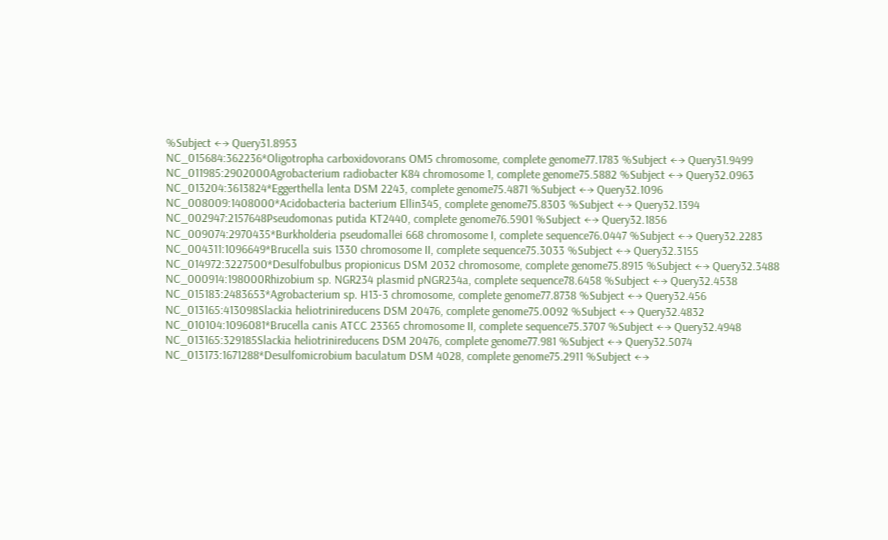%Subject ←→ Query31.8953
NC_015684:362236*Oligotropha carboxidovorans OM5 chromosome, complete genome77.1783 %Subject ←→ Query31.9499
NC_011985:2902000Agrobacterium radiobacter K84 chromosome 1, complete genome75.5882 %Subject ←→ Query32.0963
NC_013204:3613824*Eggerthella lenta DSM 2243, complete genome75.4871 %Subject ←→ Query32.1096
NC_008009:1408000*Acidobacteria bacterium Ellin345, complete genome75.8303 %Subject ←→ Query32.1394
NC_002947:2157648Pseudomonas putida KT2440, complete genome76.5901 %Subject ←→ Query32.1856
NC_009074:2970435*Burkholderia pseudomallei 668 chromosome I, complete sequence76.0447 %Subject ←→ Query32.2283
NC_004311:1096649*Brucella suis 1330 chromosome II, complete sequence75.3033 %Subject ←→ Query32.3155
NC_014972:3227500*Desulfobulbus propionicus DSM 2032 chromosome, complete genome75.8915 %Subject ←→ Query32.3488
NC_000914:198000Rhizobium sp. NGR234 plasmid pNGR234a, complete sequence78.6458 %Subject ←→ Query32.4538
NC_015183:2483653*Agrobacterium sp. H13-3 chromosome, complete genome77.8738 %Subject ←→ Query32.456
NC_013165:413098Slackia heliotrinireducens DSM 20476, complete genome75.0092 %Subject ←→ Query32.4832
NC_010104:1096081*Brucella canis ATCC 23365 chromosome II, complete sequence75.3707 %Subject ←→ Query32.4948
NC_013165:329185Slackia heliotrinireducens DSM 20476, complete genome77.981 %Subject ←→ Query32.5074
NC_013173:1671288*Desulfomicrobium baculatum DSM 4028, complete genome75.2911 %Subject ←→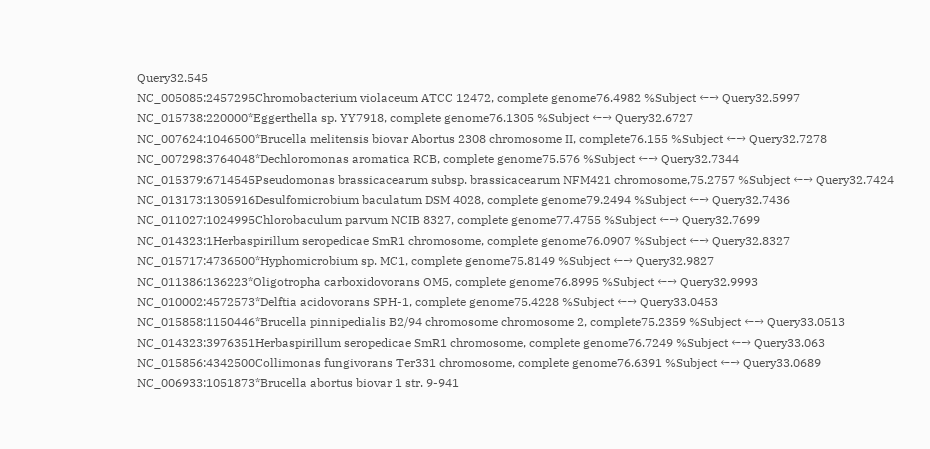Query32.545
NC_005085:2457295Chromobacterium violaceum ATCC 12472, complete genome76.4982 %Subject ←→ Query32.5997
NC_015738:220000*Eggerthella sp. YY7918, complete genome76.1305 %Subject ←→ Query32.6727
NC_007624:1046500*Brucella melitensis biovar Abortus 2308 chromosome II, complete76.155 %Subject ←→ Query32.7278
NC_007298:3764048*Dechloromonas aromatica RCB, complete genome75.576 %Subject ←→ Query32.7344
NC_015379:6714545Pseudomonas brassicacearum subsp. brassicacearum NFM421 chromosome,75.2757 %Subject ←→ Query32.7424
NC_013173:1305916Desulfomicrobium baculatum DSM 4028, complete genome79.2494 %Subject ←→ Query32.7436
NC_011027:1024995Chlorobaculum parvum NCIB 8327, complete genome77.4755 %Subject ←→ Query32.7699
NC_014323:1Herbaspirillum seropedicae SmR1 chromosome, complete genome76.0907 %Subject ←→ Query32.8327
NC_015717:4736500*Hyphomicrobium sp. MC1, complete genome75.8149 %Subject ←→ Query32.9827
NC_011386:136223*Oligotropha carboxidovorans OM5, complete genome76.8995 %Subject ←→ Query32.9993
NC_010002:4572573*Delftia acidovorans SPH-1, complete genome75.4228 %Subject ←→ Query33.0453
NC_015858:1150446*Brucella pinnipedialis B2/94 chromosome chromosome 2, complete75.2359 %Subject ←→ Query33.0513
NC_014323:3976351Herbaspirillum seropedicae SmR1 chromosome, complete genome76.7249 %Subject ←→ Query33.063
NC_015856:4342500Collimonas fungivorans Ter331 chromosome, complete genome76.6391 %Subject ←→ Query33.0689
NC_006933:1051873*Brucella abortus biovar 1 str. 9-941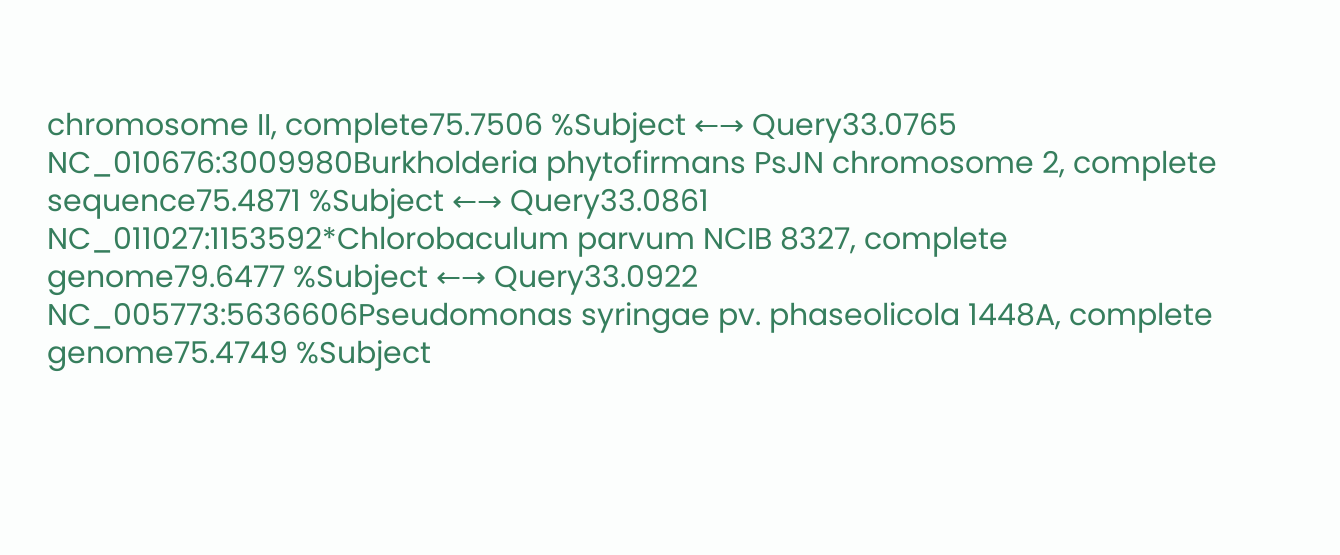chromosome II, complete75.7506 %Subject ←→ Query33.0765
NC_010676:3009980Burkholderia phytofirmans PsJN chromosome 2, complete sequence75.4871 %Subject ←→ Query33.0861
NC_011027:1153592*Chlorobaculum parvum NCIB 8327, complete genome79.6477 %Subject ←→ Query33.0922
NC_005773:5636606Pseudomonas syringae pv. phaseolicola 1448A, complete genome75.4749 %Subject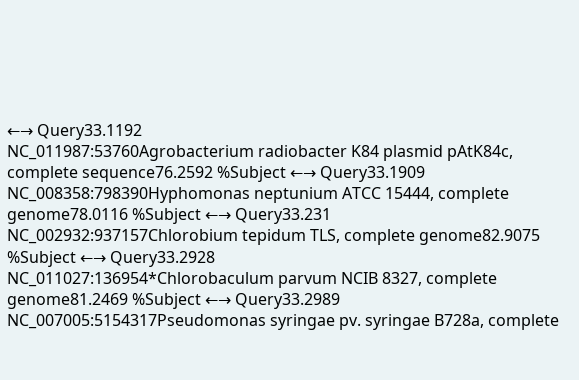←→ Query33.1192
NC_011987:53760Agrobacterium radiobacter K84 plasmid pAtK84c, complete sequence76.2592 %Subject ←→ Query33.1909
NC_008358:798390Hyphomonas neptunium ATCC 15444, complete genome78.0116 %Subject ←→ Query33.231
NC_002932:937157Chlorobium tepidum TLS, complete genome82.9075 %Subject ←→ Query33.2928
NC_011027:136954*Chlorobaculum parvum NCIB 8327, complete genome81.2469 %Subject ←→ Query33.2989
NC_007005:5154317Pseudomonas syringae pv. syringae B728a, complete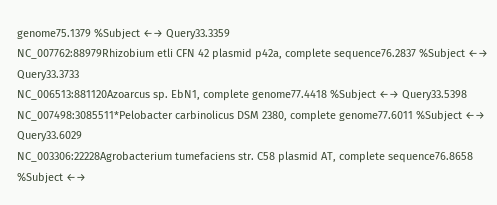genome75.1379 %Subject ←→ Query33.3359
NC_007762:88979Rhizobium etli CFN 42 plasmid p42a, complete sequence76.2837 %Subject ←→ Query33.3733
NC_006513:881120Azoarcus sp. EbN1, complete genome77.4418 %Subject ←→ Query33.5398
NC_007498:3085511*Pelobacter carbinolicus DSM 2380, complete genome77.6011 %Subject ←→ Query33.6029
NC_003306:22228Agrobacterium tumefaciens str. C58 plasmid AT, complete sequence76.8658 %Subject ←→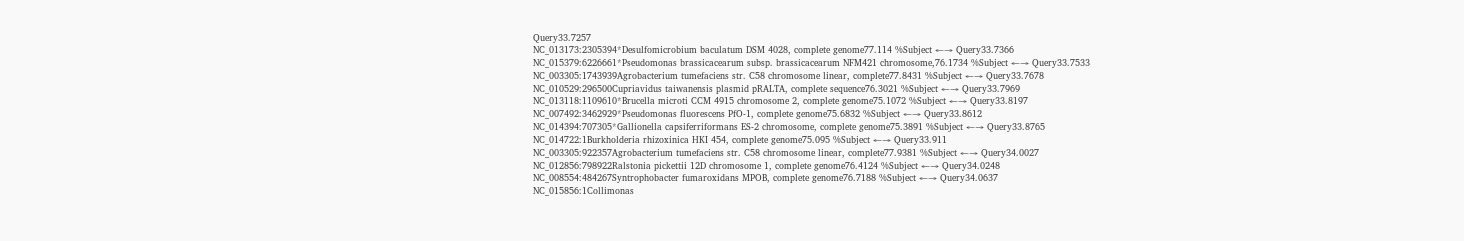Query33.7257
NC_013173:2305394*Desulfomicrobium baculatum DSM 4028, complete genome77.114 %Subject ←→ Query33.7366
NC_015379:6226661*Pseudomonas brassicacearum subsp. brassicacearum NFM421 chromosome,76.1734 %Subject ←→ Query33.7533
NC_003305:1743939Agrobacterium tumefaciens str. C58 chromosome linear, complete77.8431 %Subject ←→ Query33.7678
NC_010529:296500Cupriavidus taiwanensis plasmid pRALTA, complete sequence76.3021 %Subject ←→ Query33.7969
NC_013118:1109610*Brucella microti CCM 4915 chromosome 2, complete genome75.1072 %Subject ←→ Query33.8197
NC_007492:3462929*Pseudomonas fluorescens PfO-1, complete genome75.6832 %Subject ←→ Query33.8612
NC_014394:707305*Gallionella capsiferriformans ES-2 chromosome, complete genome75.3891 %Subject ←→ Query33.8765
NC_014722:1Burkholderia rhizoxinica HKI 454, complete genome75.095 %Subject ←→ Query33.911
NC_003305:922357Agrobacterium tumefaciens str. C58 chromosome linear, complete77.9381 %Subject ←→ Query34.0027
NC_012856:798922Ralstonia pickettii 12D chromosome 1, complete genome76.4124 %Subject ←→ Query34.0248
NC_008554:484267Syntrophobacter fumaroxidans MPOB, complete genome76.7188 %Subject ←→ Query34.0637
NC_015856:1Collimonas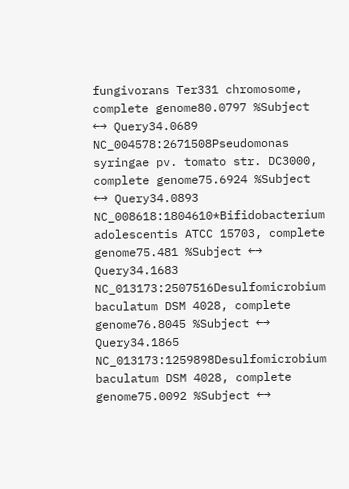fungivorans Ter331 chromosome, complete genome80.0797 %Subject ←→ Query34.0689
NC_004578:2671508Pseudomonas syringae pv. tomato str. DC3000, complete genome75.6924 %Subject ←→ Query34.0893
NC_008618:1804610*Bifidobacterium adolescentis ATCC 15703, complete genome75.481 %Subject ←→ Query34.1683
NC_013173:2507516Desulfomicrobium baculatum DSM 4028, complete genome76.8045 %Subject ←→ Query34.1865
NC_013173:1259898Desulfomicrobium baculatum DSM 4028, complete genome75.0092 %Subject ←→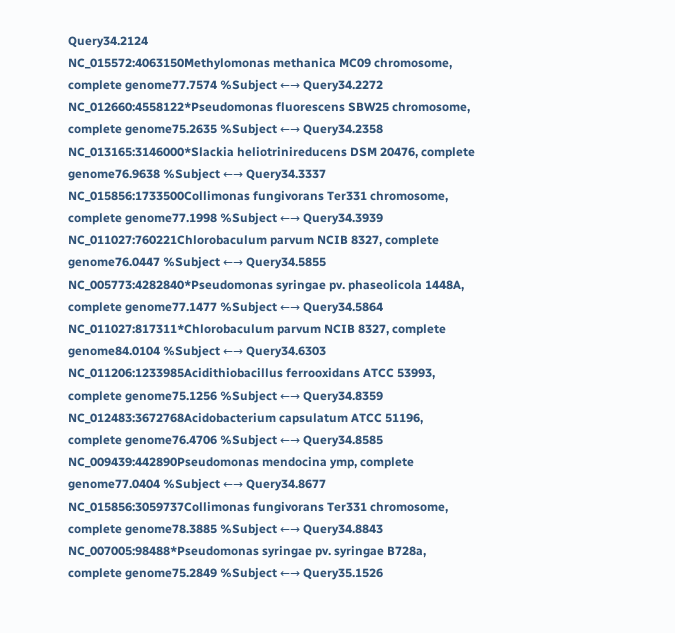Query34.2124
NC_015572:4063150Methylomonas methanica MC09 chromosome, complete genome77.7574 %Subject ←→ Query34.2272
NC_012660:4558122*Pseudomonas fluorescens SBW25 chromosome, complete genome75.2635 %Subject ←→ Query34.2358
NC_013165:3146000*Slackia heliotrinireducens DSM 20476, complete genome76.9638 %Subject ←→ Query34.3337
NC_015856:1733500Collimonas fungivorans Ter331 chromosome, complete genome77.1998 %Subject ←→ Query34.3939
NC_011027:760221Chlorobaculum parvum NCIB 8327, complete genome76.0447 %Subject ←→ Query34.5855
NC_005773:4282840*Pseudomonas syringae pv. phaseolicola 1448A, complete genome77.1477 %Subject ←→ Query34.5864
NC_011027:817311*Chlorobaculum parvum NCIB 8327, complete genome84.0104 %Subject ←→ Query34.6303
NC_011206:1233985Acidithiobacillus ferrooxidans ATCC 53993, complete genome75.1256 %Subject ←→ Query34.8359
NC_012483:3672768Acidobacterium capsulatum ATCC 51196, complete genome76.4706 %Subject ←→ Query34.8585
NC_009439:442890Pseudomonas mendocina ymp, complete genome77.0404 %Subject ←→ Query34.8677
NC_015856:3059737Collimonas fungivorans Ter331 chromosome, complete genome78.3885 %Subject ←→ Query34.8843
NC_007005:98488*Pseudomonas syringae pv. syringae B728a, complete genome75.2849 %Subject ←→ Query35.1526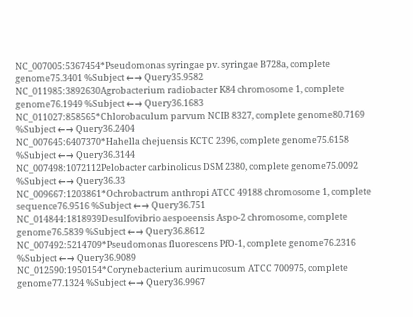NC_007005:5367454*Pseudomonas syringae pv. syringae B728a, complete genome75.3401 %Subject ←→ Query35.9582
NC_011985:3892630Agrobacterium radiobacter K84 chromosome 1, complete genome76.1949 %Subject ←→ Query36.1683
NC_011027:858565*Chlorobaculum parvum NCIB 8327, complete genome80.7169 %Subject ←→ Query36.2404
NC_007645:6407370*Hahella chejuensis KCTC 2396, complete genome75.6158 %Subject ←→ Query36.3144
NC_007498:1072112Pelobacter carbinolicus DSM 2380, complete genome75.0092 %Subject ←→ Query36.33
NC_009667:1203861*Ochrobactrum anthropi ATCC 49188 chromosome 1, complete sequence76.9516 %Subject ←→ Query36.751
NC_014844:1818939Desulfovibrio aespoeensis Aspo-2 chromosome, complete genome76.5839 %Subject ←→ Query36.8612
NC_007492:5214709*Pseudomonas fluorescens PfO-1, complete genome76.2316 %Subject ←→ Query36.9089
NC_012590:1950154*Corynebacterium aurimucosum ATCC 700975, complete genome77.1324 %Subject ←→ Query36.9967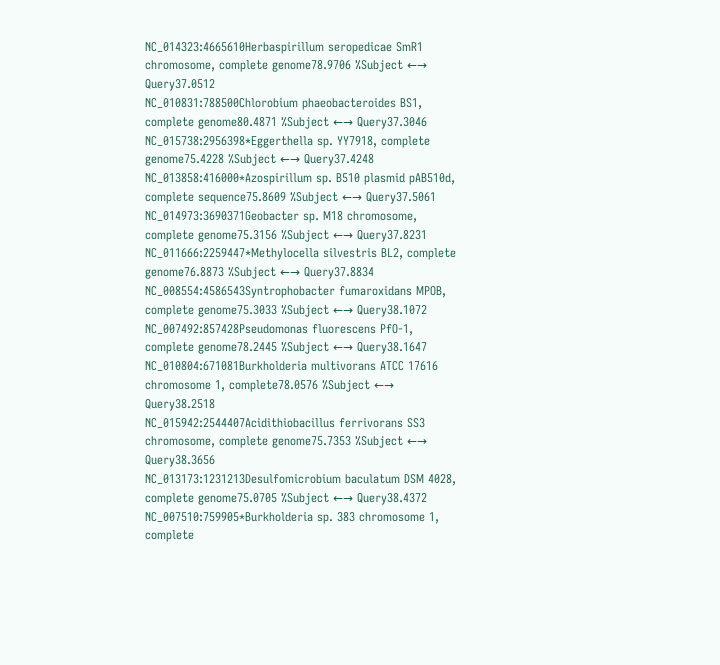NC_014323:4665610Herbaspirillum seropedicae SmR1 chromosome, complete genome78.9706 %Subject ←→ Query37.0512
NC_010831:788500Chlorobium phaeobacteroides BS1, complete genome80.4871 %Subject ←→ Query37.3046
NC_015738:2956398*Eggerthella sp. YY7918, complete genome75.4228 %Subject ←→ Query37.4248
NC_013858:416000*Azospirillum sp. B510 plasmid pAB510d, complete sequence75.8609 %Subject ←→ Query37.5061
NC_014973:3690371Geobacter sp. M18 chromosome, complete genome75.3156 %Subject ←→ Query37.8231
NC_011666:2259447*Methylocella silvestris BL2, complete genome76.8873 %Subject ←→ Query37.8834
NC_008554:4586543Syntrophobacter fumaroxidans MPOB, complete genome75.3033 %Subject ←→ Query38.1072
NC_007492:857428Pseudomonas fluorescens PfO-1, complete genome78.2445 %Subject ←→ Query38.1647
NC_010804:671081Burkholderia multivorans ATCC 17616 chromosome 1, complete78.0576 %Subject ←→ Query38.2518
NC_015942:2544407Acidithiobacillus ferrivorans SS3 chromosome, complete genome75.7353 %Subject ←→ Query38.3656
NC_013173:1231213Desulfomicrobium baculatum DSM 4028, complete genome75.0705 %Subject ←→ Query38.4372
NC_007510:759905*Burkholderia sp. 383 chromosome 1, complete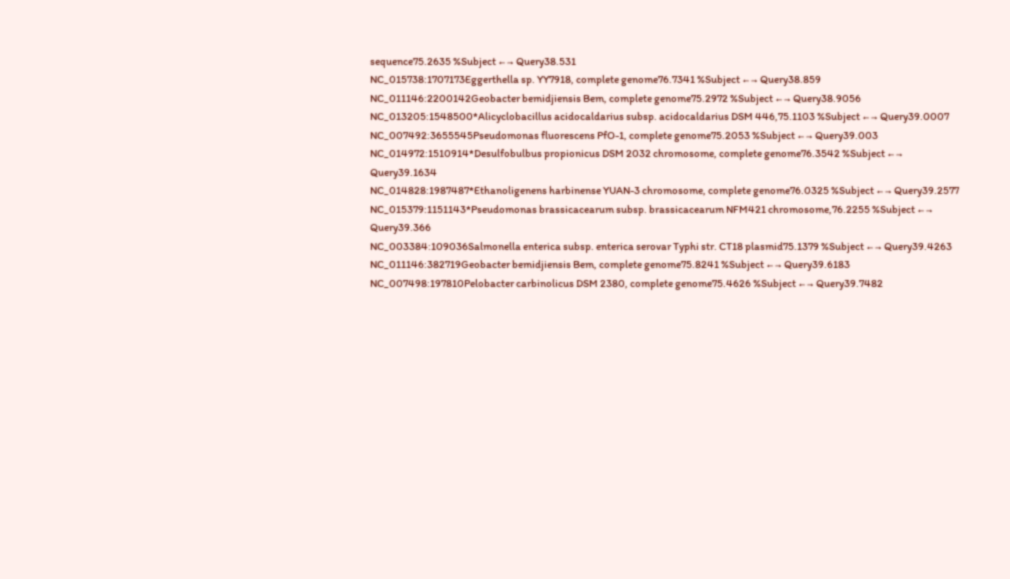sequence75.2635 %Subject ←→ Query38.531
NC_015738:1707173Eggerthella sp. YY7918, complete genome76.7341 %Subject ←→ Query38.859
NC_011146:2200142Geobacter bemidjiensis Bem, complete genome75.2972 %Subject ←→ Query38.9056
NC_013205:1548500*Alicyclobacillus acidocaldarius subsp. acidocaldarius DSM 446,75.1103 %Subject ←→ Query39.0007
NC_007492:3655545Pseudomonas fluorescens PfO-1, complete genome75.2053 %Subject ←→ Query39.003
NC_014972:1510914*Desulfobulbus propionicus DSM 2032 chromosome, complete genome76.3542 %Subject ←→ Query39.1634
NC_014828:1987487*Ethanoligenens harbinense YUAN-3 chromosome, complete genome76.0325 %Subject ←→ Query39.2577
NC_015379:1151143*Pseudomonas brassicacearum subsp. brassicacearum NFM421 chromosome,76.2255 %Subject ←→ Query39.366
NC_003384:109036Salmonella enterica subsp. enterica serovar Typhi str. CT18 plasmid75.1379 %Subject ←→ Query39.4263
NC_011146:382719Geobacter bemidjiensis Bem, complete genome75.8241 %Subject ←→ Query39.6183
NC_007498:197810Pelobacter carbinolicus DSM 2380, complete genome75.4626 %Subject ←→ Query39.7482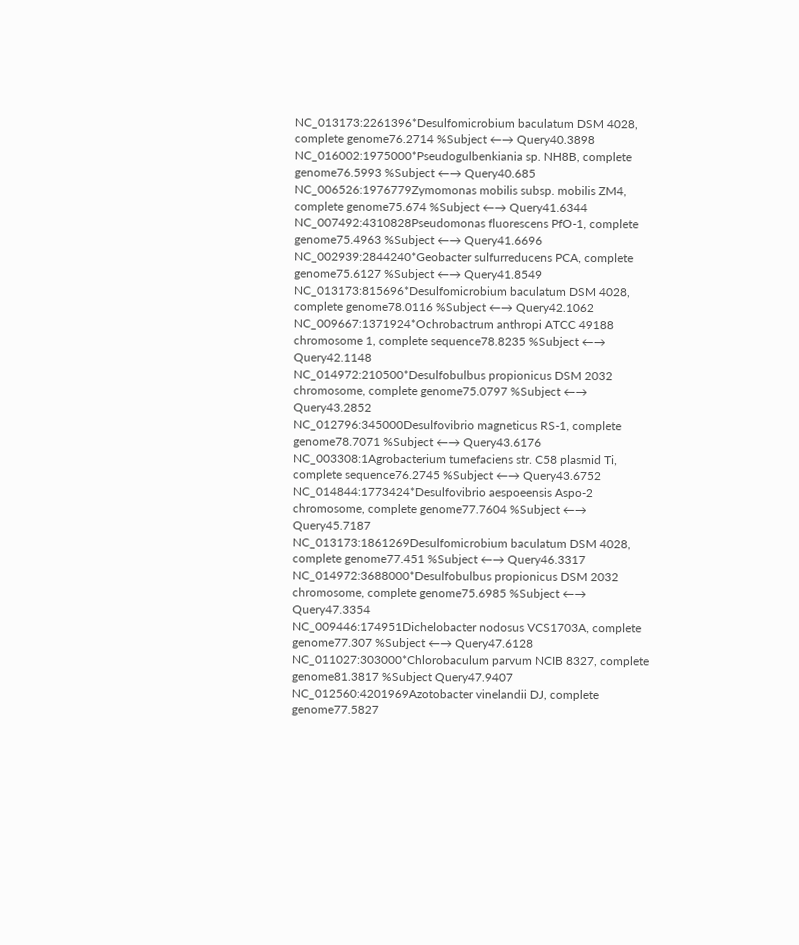NC_013173:2261396*Desulfomicrobium baculatum DSM 4028, complete genome76.2714 %Subject ←→ Query40.3898
NC_016002:1975000*Pseudogulbenkiania sp. NH8B, complete genome76.5993 %Subject ←→ Query40.685
NC_006526:1976779Zymomonas mobilis subsp. mobilis ZM4, complete genome75.674 %Subject ←→ Query41.6344
NC_007492:4310828Pseudomonas fluorescens PfO-1, complete genome75.4963 %Subject ←→ Query41.6696
NC_002939:2844240*Geobacter sulfurreducens PCA, complete genome75.6127 %Subject ←→ Query41.8549
NC_013173:815696*Desulfomicrobium baculatum DSM 4028, complete genome78.0116 %Subject ←→ Query42.1062
NC_009667:1371924*Ochrobactrum anthropi ATCC 49188 chromosome 1, complete sequence78.8235 %Subject ←→ Query42.1148
NC_014972:210500*Desulfobulbus propionicus DSM 2032 chromosome, complete genome75.0797 %Subject ←→ Query43.2852
NC_012796:345000Desulfovibrio magneticus RS-1, complete genome78.7071 %Subject ←→ Query43.6176
NC_003308:1Agrobacterium tumefaciens str. C58 plasmid Ti, complete sequence76.2745 %Subject ←→ Query43.6752
NC_014844:1773424*Desulfovibrio aespoeensis Aspo-2 chromosome, complete genome77.7604 %Subject ←→ Query45.7187
NC_013173:1861269Desulfomicrobium baculatum DSM 4028, complete genome77.451 %Subject ←→ Query46.3317
NC_014972:3688000*Desulfobulbus propionicus DSM 2032 chromosome, complete genome75.6985 %Subject ←→ Query47.3354
NC_009446:174951Dichelobacter nodosus VCS1703A, complete genome77.307 %Subject ←→ Query47.6128
NC_011027:303000*Chlorobaculum parvum NCIB 8327, complete genome81.3817 %Subject Query47.9407
NC_012560:4201969Azotobacter vinelandii DJ, complete genome77.5827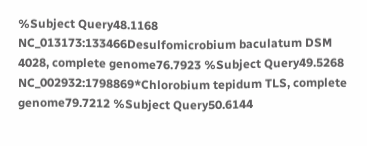%Subject Query48.1168
NC_013173:133466Desulfomicrobium baculatum DSM 4028, complete genome76.7923 %Subject Query49.5268
NC_002932:1798869*Chlorobium tepidum TLS, complete genome79.7212 %Subject Query50.6144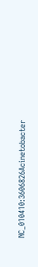NC_010410:3606826Acinetobacter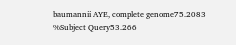baumannii AYE, complete genome75.2083 %Subject Query53.266